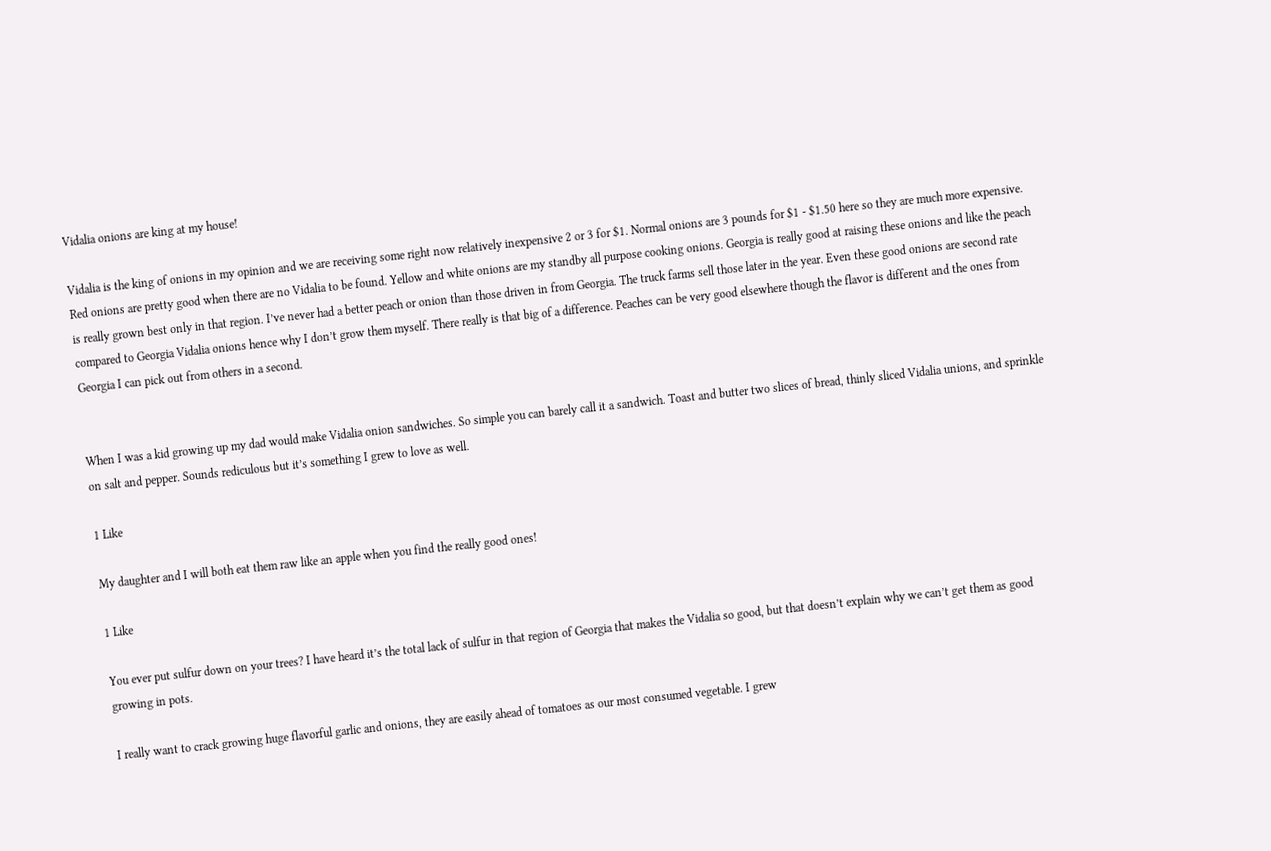Vidalia onions are king at my house!

Vidalia is the king of onions in my opinion and we are receiving some right now relatively inexpensive 2 or 3 for $1. Normal onions are 3 pounds for $1 - $1.50 here so they are much more expensive. Red onions are pretty good when there are no Vidalia to be found. Yellow and white onions are my standby all purpose cooking onions. Georgia is really good at raising these onions and like the peach is really grown best only in that region. I’ve never had a better peach or onion than those driven in from Georgia. The truck farms sell those later in the year. Even these good onions are second rate compared to Georgia Vidalia onions hence why I don’t grow them myself. There really is that big of a difference. Peaches can be very good elsewhere though the flavor is different and the ones from Georgia I can pick out from others in a second.


When I was a kid growing up my dad would make Vidalia onion sandwiches. So simple you can barely call it a sandwich. Toast and butter two slices of bread, thinly sliced Vidalia unions, and sprinkle on salt and pepper. Sounds rediculous but it’s something I grew to love as well.

1 Like

My daughter and I will both eat them raw like an apple when you find the really good ones!

1 Like

You ever put sulfur down on your trees? I have heard it’s the total lack of sulfur in that region of Georgia that makes the Vidalia so good, but that doesn’t explain why we can’t get them as good growing in pots.

I really want to crack growing huge flavorful garlic and onions, they are easily ahead of tomatoes as our most consumed vegetable. I grew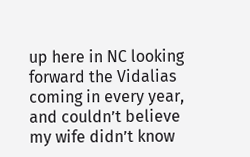up here in NC looking forward the Vidalias coming in every year, and couldn’t believe my wife didn’t know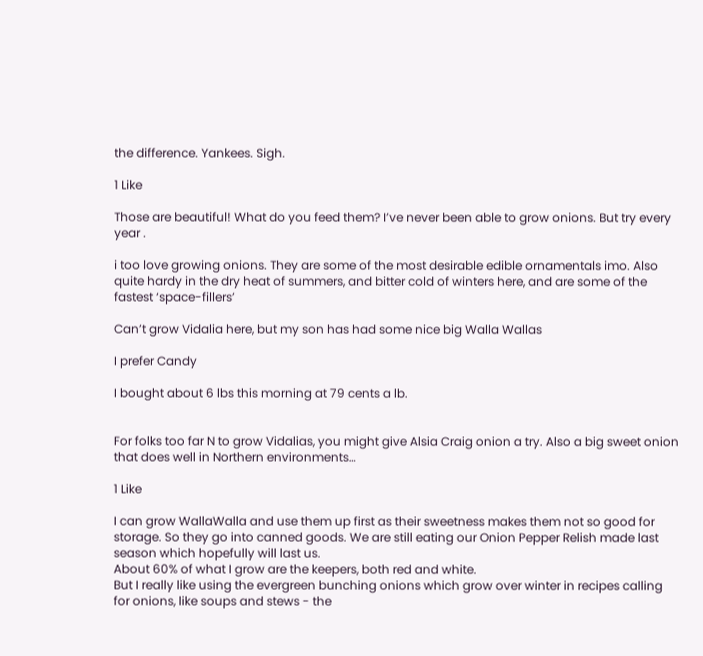the difference. Yankees. Sigh.

1 Like

Those are beautiful! What do you feed them? I’ve never been able to grow onions. But try every year .

i too love growing onions. They are some of the most desirable edible ornamentals imo. Also quite hardy in the dry heat of summers, and bitter cold of winters here, and are some of the fastest ‘space-fillers’

Can’t grow Vidalia here, but my son has had some nice big Walla Wallas

I prefer Candy

I bought about 6 lbs this morning at 79 cents a lb.


For folks too far N to grow Vidalias, you might give Alsia Craig onion a try. Also a big sweet onion that does well in Northern environments…

1 Like

I can grow WallaWalla and use them up first as their sweetness makes them not so good for storage. So they go into canned goods. We are still eating our Onion Pepper Relish made last season which hopefully will last us.
About 60% of what I grow are the keepers, both red and white.
But I really like using the evergreen bunching onions which grow over winter in recipes calling for onions, like soups and stews - the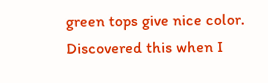green tops give nice color. Discovered this when I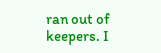ran out of keepers. I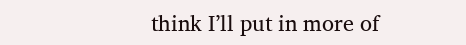think I’ll put in more of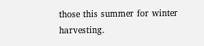those this summer for winter harvesting.